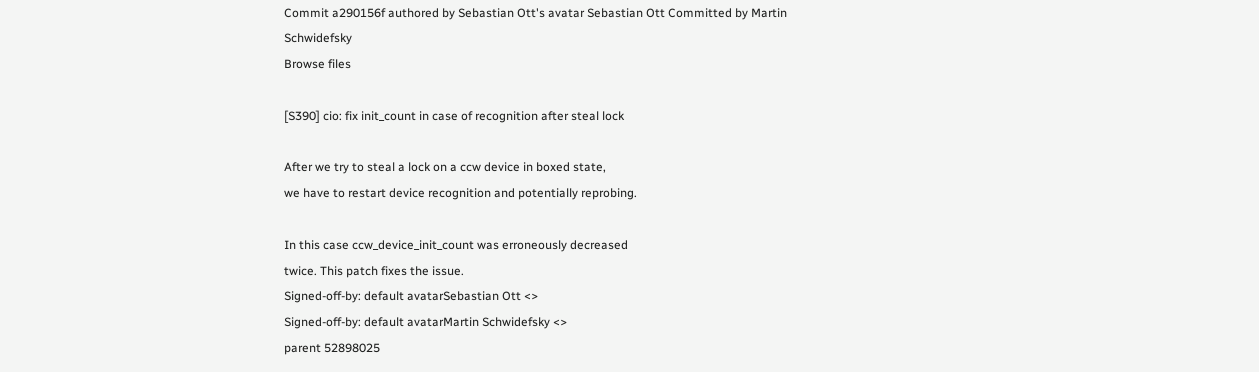Commit a290156f authored by Sebastian Ott's avatar Sebastian Ott Committed by Martin Schwidefsky
Browse files

[S390] cio: fix init_count in case of recognition after steal lock

After we try to steal a lock on a ccw device in boxed state,
we have to restart device recognition and potentially reprobing.

In this case ccw_device_init_count was erroneously decreased
twice. This patch fixes the issue.
Signed-off-by: default avatarSebastian Ott <>
Signed-off-by: default avatarMartin Schwidefsky <>
parent 52898025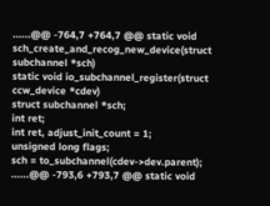......@@ -764,7 +764,7 @@ static void sch_create_and_recog_new_device(struct subchannel *sch)
static void io_subchannel_register(struct ccw_device *cdev)
struct subchannel *sch;
int ret;
int ret, adjust_init_count = 1;
unsigned long flags;
sch = to_subchannel(cdev->dev.parent);
......@@ -793,6 +793,7 @@ static void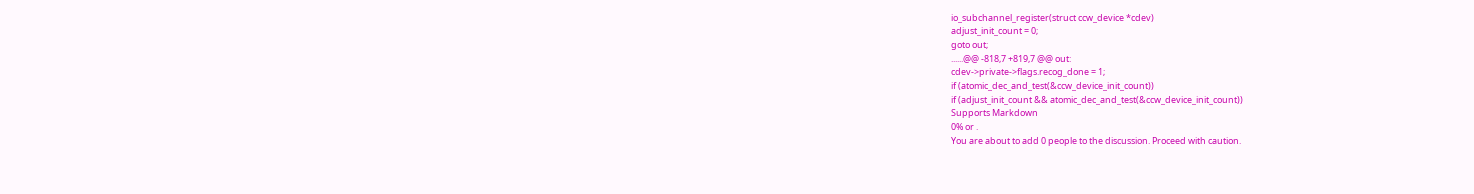io_subchannel_register(struct ccw_device *cdev)
adjust_init_count = 0;
goto out;
......@@ -818,7 +819,7 @@ out:
cdev->private->flags.recog_done = 1;
if (atomic_dec_and_test(&ccw_device_init_count))
if (adjust_init_count && atomic_dec_and_test(&ccw_device_init_count))
Supports Markdown
0% or .
You are about to add 0 people to the discussion. Proceed with caution.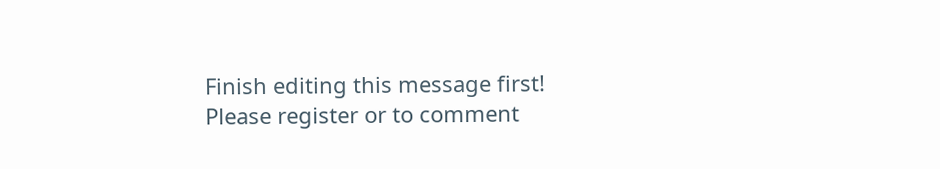Finish editing this message first!
Please register or to comment